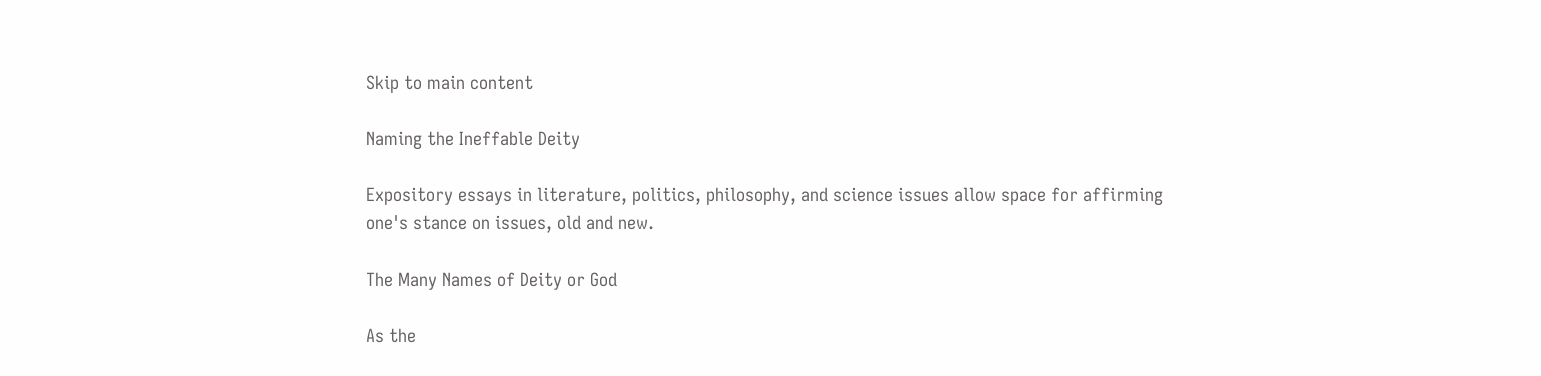Skip to main content

Naming the Ineffable Deity

Expository essays in literature, politics, philosophy, and science issues allow space for affirming one's stance on issues, old and new.

The Many Names of Deity or God

As the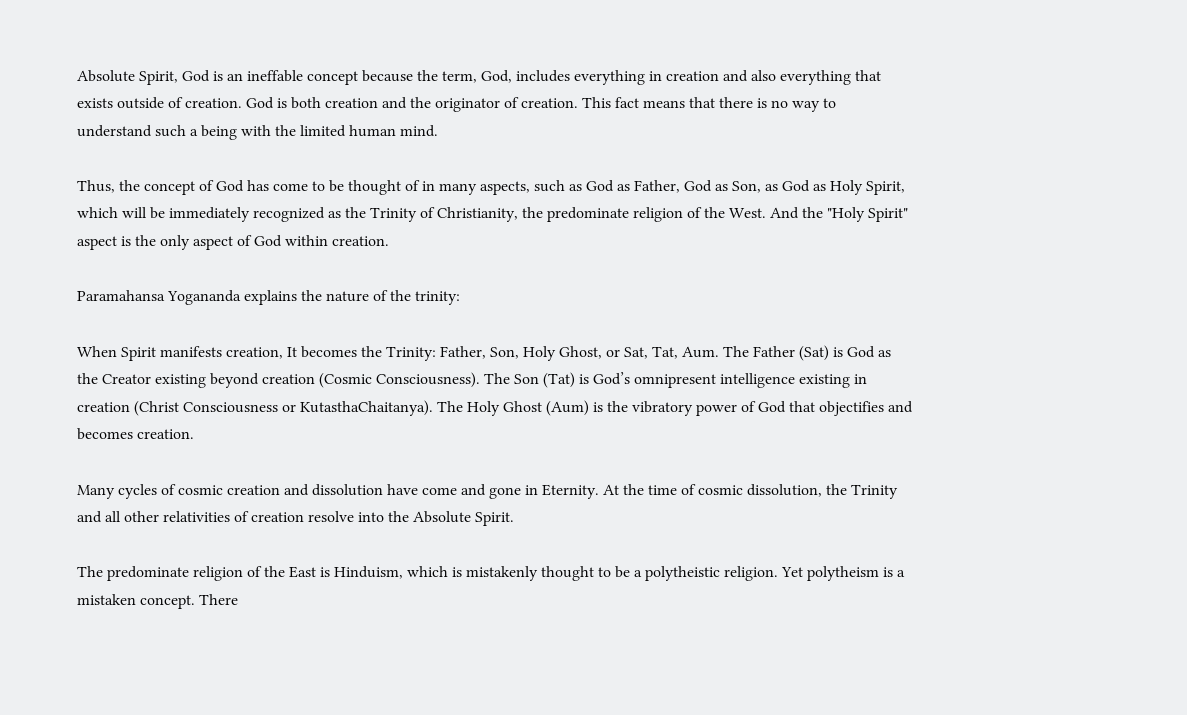Absolute Spirit, God is an ineffable concept because the term, God, includes everything in creation and also everything that exists outside of creation. God is both creation and the originator of creation. This fact means that there is no way to understand such a being with the limited human mind.

Thus, the concept of God has come to be thought of in many aspects, such as God as Father, God as Son, as God as Holy Spirit, which will be immediately recognized as the Trinity of Christianity, the predominate religion of the West. And the "Holy Spirit" aspect is the only aspect of God within creation.

Paramahansa Yogananda explains the nature of the trinity:

When Spirit manifests creation, It becomes the Trinity: Father, Son, Holy Ghost, or Sat, Tat, Aum. The Father (Sat) is God as the Creator existing beyond creation (Cosmic Consciousness). The Son (Tat) is God’s omnipresent intelligence existing in creation (Christ Consciousness or KutasthaChaitanya). The Holy Ghost (Aum) is the vibratory power of God that objectifies and becomes creation.

Many cycles of cosmic creation and dissolution have come and gone in Eternity. At the time of cosmic dissolution, the Trinity and all other relativities of creation resolve into the Absolute Spirit.

The predominate religion of the East is Hinduism, which is mistakenly thought to be a polytheistic religion. Yet polytheism is a mistaken concept. There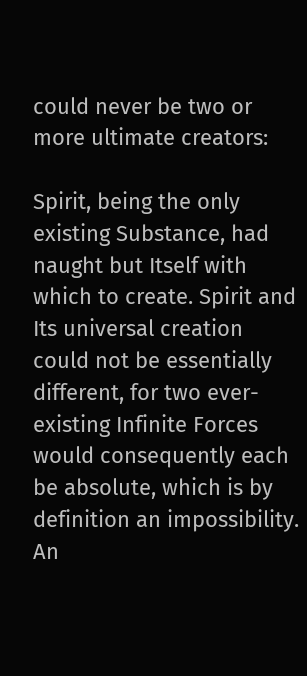could never be two or more ultimate creators:

Spirit, being the only existing Substance, had naught but Itself with which to create. Spirit and Its universal creation could not be essentially different, for two ever-existing Infinite Forces would consequently each be absolute, which is by definition an impossibility. An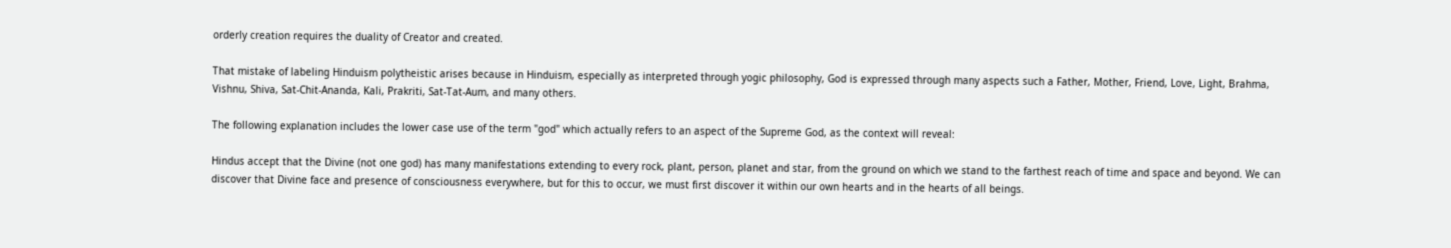orderly creation requires the duality of Creator and created.

That mistake of labeling Hinduism polytheistic arises because in Hinduism, especially as interpreted through yogic philosophy, God is expressed through many aspects such a Father, Mother, Friend, Love, Light, Brahma, Vishnu, Shiva, Sat-Chit-Ananda, Kali, Prakriti, Sat-Tat-Aum, and many others.

The following explanation includes the lower case use of the term "god" which actually refers to an aspect of the Supreme God, as the context will reveal:

Hindus accept that the Divine (not one god) has many manifestations extending to every rock, plant, person, planet and star, from the ground on which we stand to the farthest reach of time and space and beyond. We can discover that Divine face and presence of consciousness everywhere, but for this to occur, we must first discover it within our own hearts and in the hearts of all beings.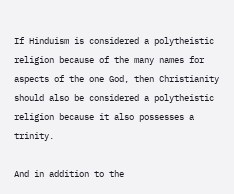If Hinduism is considered a polytheistic religion because of the many names for aspects of the one God, then Christianity should also be considered a polytheistic religion because it also possesses a trinity.

And in addition to the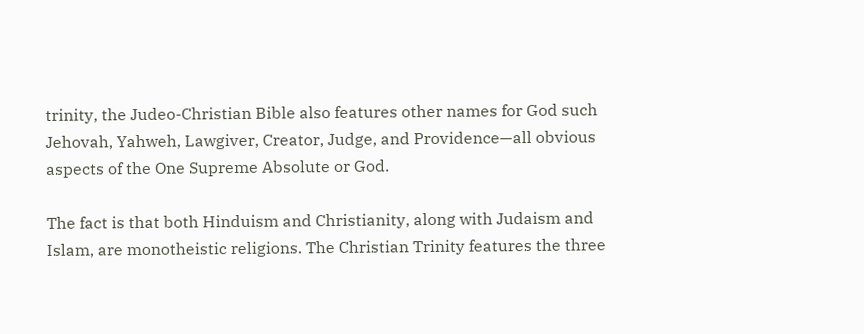trinity, the Judeo-Christian Bible also features other names for God such Jehovah, Yahweh, Lawgiver, Creator, Judge, and Providence—all obvious aspects of the One Supreme Absolute or God.

The fact is that both Hinduism and Christianity, along with Judaism and Islam, are monotheistic religions. The Christian Trinity features the three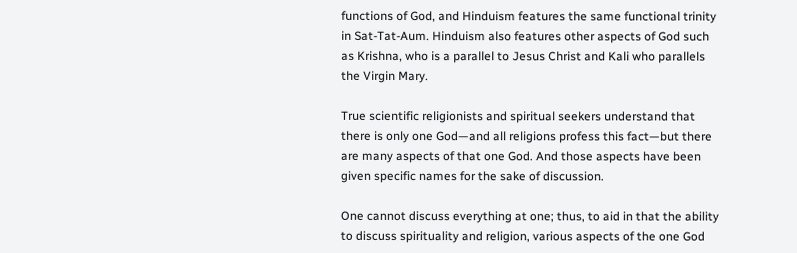functions of God, and Hinduism features the same functional trinity in Sat-Tat-Aum. Hinduism also features other aspects of God such as Krishna, who is a parallel to Jesus Christ and Kali who parallels the Virgin Mary.

True scientific religionists and spiritual seekers understand that there is only one God—and all religions profess this fact—but there are many aspects of that one God. And those aspects have been given specific names for the sake of discussion.

One cannot discuss everything at one; thus, to aid in that the ability to discuss spirituality and religion, various aspects of the one God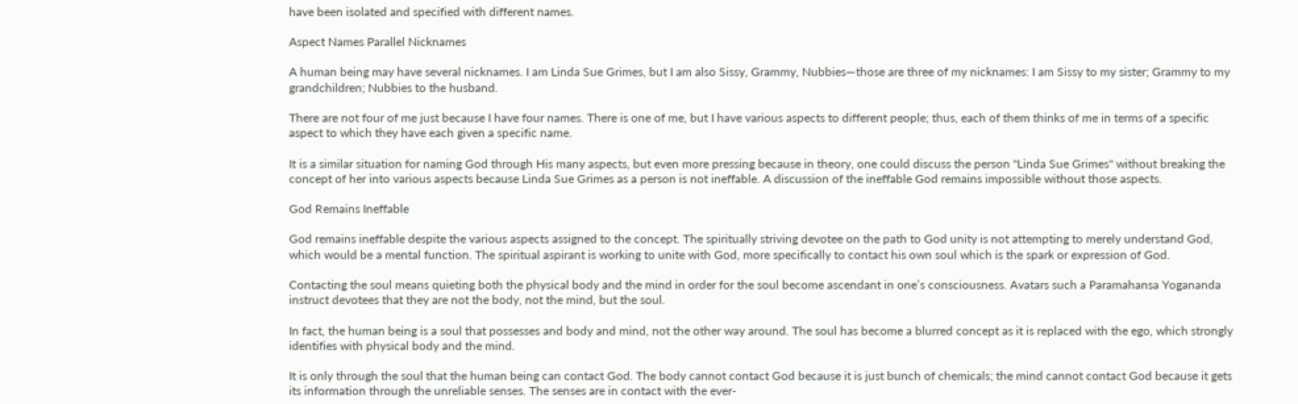have been isolated and specified with different names.

Aspect Names Parallel Nicknames

A human being may have several nicknames. I am Linda Sue Grimes, but I am also Sissy, Grammy, Nubbies—those are three of my nicknames: I am Sissy to my sister; Grammy to my grandchildren; Nubbies to the husband.

There are not four of me just because I have four names. There is one of me, but I have various aspects to different people; thus, each of them thinks of me in terms of a specific aspect to which they have each given a specific name.

It is a similar situation for naming God through His many aspects, but even more pressing because in theory, one could discuss the person "Linda Sue Grimes" without breaking the concept of her into various aspects because Linda Sue Grimes as a person is not ineffable. A discussion of the ineffable God remains impossible without those aspects.

God Remains Ineffable

God remains ineffable despite the various aspects assigned to the concept. The spiritually striving devotee on the path to God unity is not attempting to merely understand God, which would be a mental function. The spiritual aspirant is working to unite with God, more specifically to contact his own soul which is the spark or expression of God.

Contacting the soul means quieting both the physical body and the mind in order for the soul become ascendant in one’s consciousness. Avatars such a Paramahansa Yogananda instruct devotees that they are not the body, not the mind, but the soul.

In fact, the human being is a soul that possesses and body and mind, not the other way around. The soul has become a blurred concept as it is replaced with the ego, which strongly identifies with physical body and the mind.

It is only through the soul that the human being can contact God. The body cannot contact God because it is just bunch of chemicals; the mind cannot contact God because it gets its information through the unreliable senses. The senses are in contact with the ever-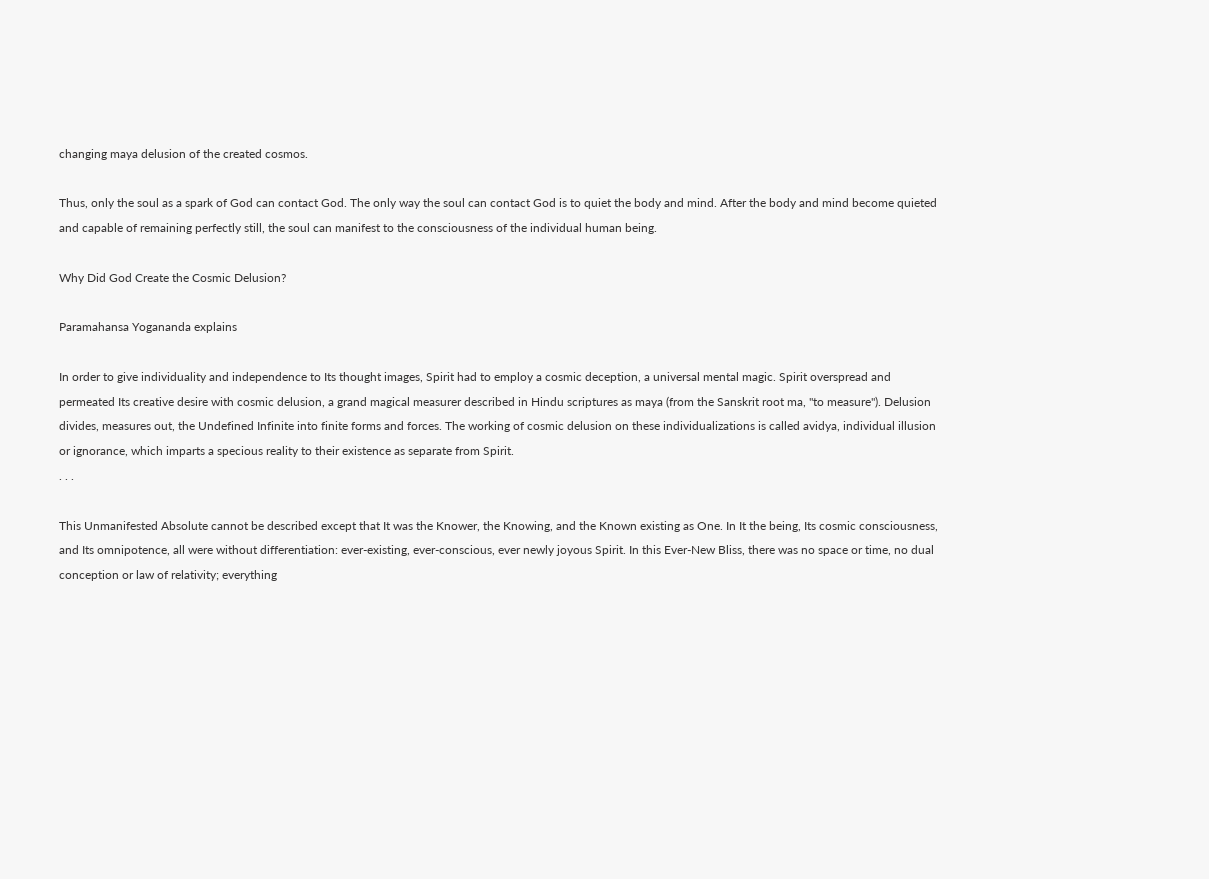changing maya delusion of the created cosmos.

Thus, only the soul as a spark of God can contact God. The only way the soul can contact God is to quiet the body and mind. After the body and mind become quieted and capable of remaining perfectly still, the soul can manifest to the consciousness of the individual human being.

Why Did God Create the Cosmic Delusion?

Paramahansa Yogananda explains

In order to give individuality and independence to Its thought images, Spirit had to employ a cosmic deception, a universal mental magic. Spirit overspread and permeated Its creative desire with cosmic delusion, a grand magical measurer described in Hindu scriptures as maya (from the Sanskrit root ma, "to measure"). Delusion divides, measures out, the Undefined Infinite into finite forms and forces. The working of cosmic delusion on these individualizations is called avidya, individual illusion or ignorance, which imparts a specious reality to their existence as separate from Spirit.
. . .

This Unmanifested Absolute cannot be described except that It was the Knower, the Knowing, and the Known existing as One. In It the being, Its cosmic consciousness, and Its omnipotence, all were without differentiation: ever-existing, ever-conscious, ever newly joyous Spirit. In this Ever-New Bliss, there was no space or time, no dual conception or law of relativity; everything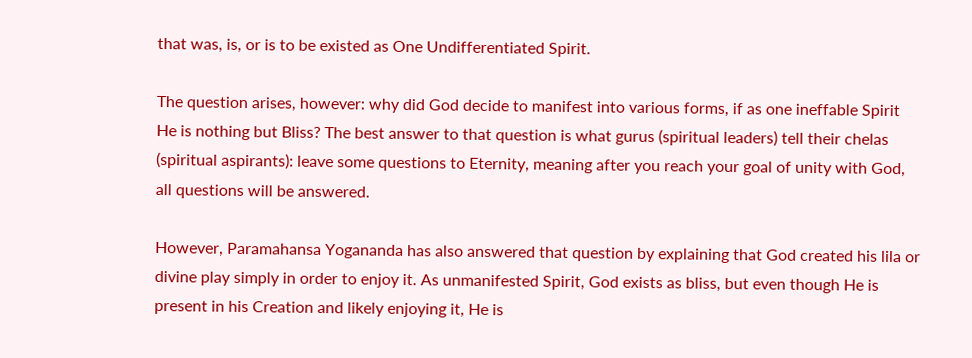that was, is, or is to be existed as One Undifferentiated Spirit.

The question arises, however: why did God decide to manifest into various forms, if as one ineffable Spirit He is nothing but Bliss? The best answer to that question is what gurus (spiritual leaders) tell their chelas (spiritual aspirants): leave some questions to Eternity, meaning after you reach your goal of unity with God, all questions will be answered.

However, Paramahansa Yogananda has also answered that question by explaining that God created his lila or divine play simply in order to enjoy it. As unmanifested Spirit, God exists as bliss, but even though He is present in his Creation and likely enjoying it, He is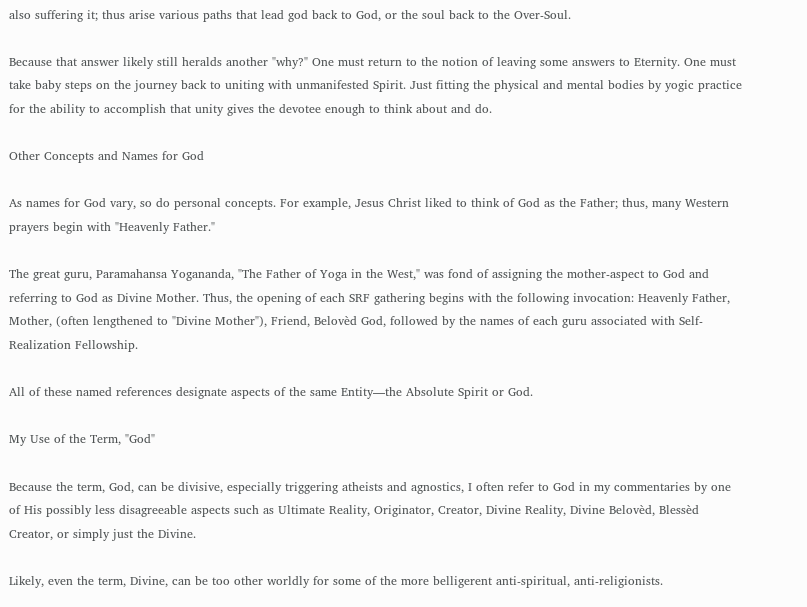also suffering it; thus arise various paths that lead god back to God, or the soul back to the Over-Soul.

Because that answer likely still heralds another "why?" One must return to the notion of leaving some answers to Eternity. One must take baby steps on the journey back to uniting with unmanifested Spirit. Just fitting the physical and mental bodies by yogic practice for the ability to accomplish that unity gives the devotee enough to think about and do.

Other Concepts and Names for God

As names for God vary, so do personal concepts. For example, Jesus Christ liked to think of God as the Father; thus, many Western prayers begin with "Heavenly Father."

The great guru, Paramahansa Yogananda, "The Father of Yoga in the West," was fond of assigning the mother-aspect to God and referring to God as Divine Mother. Thus, the opening of each SRF gathering begins with the following invocation: Heavenly Father, Mother, (often lengthened to "Divine Mother"), Friend, Belovèd God, followed by the names of each guru associated with Self-Realization Fellowship.

All of these named references designate aspects of the same Entity—the Absolute Spirit or God.

My Use of the Term, "God"

Because the term, God, can be divisive, especially triggering atheists and agnostics, I often refer to God in my commentaries by one of His possibly less disagreeable aspects such as Ultimate Reality, Originator, Creator, Divine Reality, Divine Belovèd, Blessèd Creator, or simply just the Divine.

Likely, even the term, Divine, can be too other worldly for some of the more belligerent anti-spiritual, anti-religionists.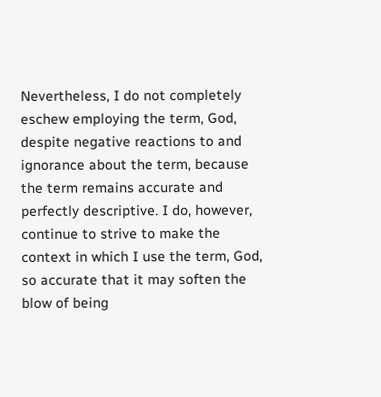Nevertheless, I do not completely eschew employing the term, God, despite negative reactions to and ignorance about the term, because the term remains accurate and perfectly descriptive. I do, however, continue to strive to make the context in which I use the term, God, so accurate that it may soften the blow of being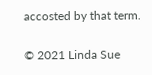accosted by that term.


© 2021 Linda Sue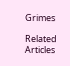Grimes

Related Articles